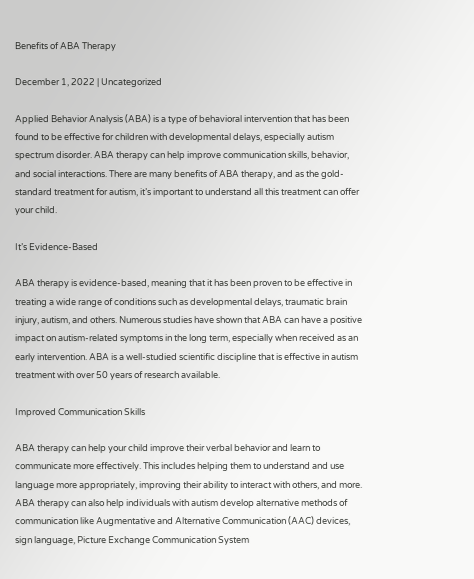Benefits of ABA Therapy

December 1, 2022 | Uncategorized

Applied Behavior Analysis (ABA) is a type of behavioral intervention that has been found to be effective for children with developmental delays, especially autism spectrum disorder. ABA therapy can help improve communication skills, behavior, and social interactions. There are many benefits of ABA therapy, and as the gold-standard treatment for autism, it’s important to understand all this treatment can offer your child.

It’s Evidence-Based

ABA therapy is evidence-based, meaning that it has been proven to be effective in treating a wide range of conditions such as developmental delays, traumatic brain injury, autism, and others. Numerous studies have shown that ABA can have a positive impact on autism-related symptoms in the long term, especially when received as an early intervention. ABA is a well-studied scientific discipline that is effective in autism treatment with over 50 years of research available.

Improved Communication Skills

ABA therapy can help your child improve their verbal behavior and learn to communicate more effectively. This includes helping them to understand and use language more appropriately, improving their ability to interact with others, and more. ABA therapy can also help individuals with autism develop alternative methods of communication like Augmentative and Alternative Communication (AAC) devices, sign language, Picture Exchange Communication System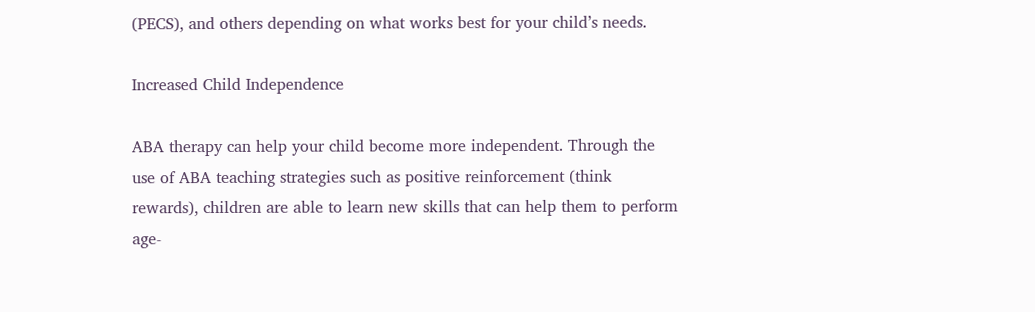(PECS), and others depending on what works best for your child’s needs.

Increased Child Independence

ABA therapy can help your child become more independent. Through the use of ABA teaching strategies such as positive reinforcement (think rewards), children are able to learn new skills that can help them to perform age-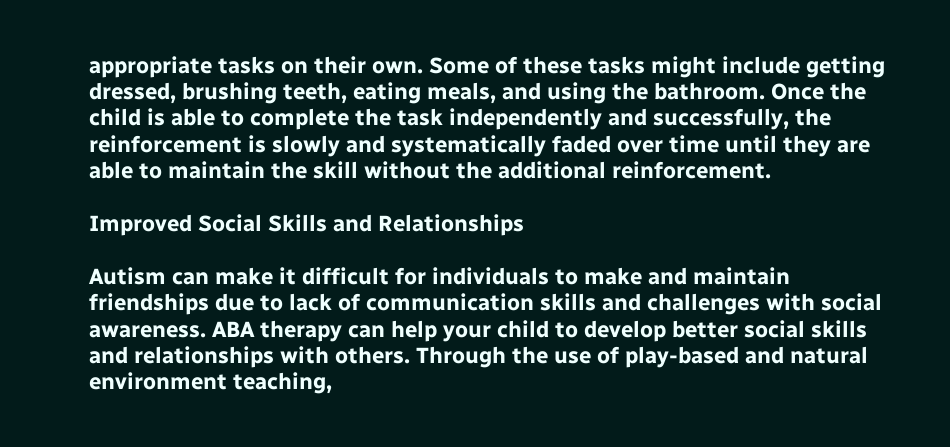appropriate tasks on their own. Some of these tasks might include getting dressed, brushing teeth, eating meals, and using the bathroom. Once the child is able to complete the task independently and successfully, the reinforcement is slowly and systematically faded over time until they are able to maintain the skill without the additional reinforcement.

Improved Social Skills and Relationships

Autism can make it difficult for individuals to make and maintain friendships due to lack of communication skills and challenges with social awareness. ABA therapy can help your child to develop better social skills and relationships with others. Through the use of play-based and natural environment teaching,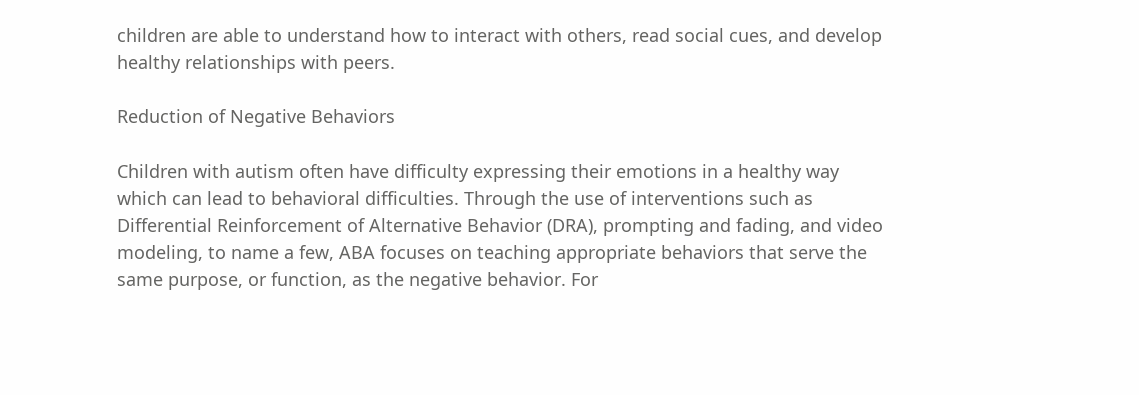children are able to understand how to interact with others, read social cues, and develop healthy relationships with peers.

Reduction of Negative Behaviors

Children with autism often have difficulty expressing their emotions in a healthy way which can lead to behavioral difficulties. Through the use of interventions such as Differential Reinforcement of Alternative Behavior (DRA), prompting and fading, and video modeling, to name a few, ABA focuses on teaching appropriate behaviors that serve the same purpose, or function, as the negative behavior. For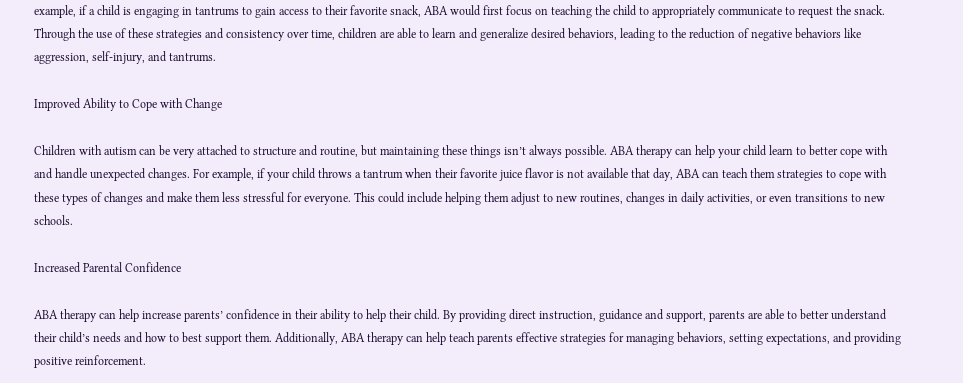example, if a child is engaging in tantrums to gain access to their favorite snack, ABA would first focus on teaching the child to appropriately communicate to request the snack. Through the use of these strategies and consistency over time, children are able to learn and generalize desired behaviors, leading to the reduction of negative behaviors like aggression, self-injury, and tantrums.

Improved Ability to Cope with Change

Children with autism can be very attached to structure and routine, but maintaining these things isn’t always possible. ABA therapy can help your child learn to better cope with and handle unexpected changes. For example, if your child throws a tantrum when their favorite juice flavor is not available that day, ABA can teach them strategies to cope with these types of changes and make them less stressful for everyone. This could include helping them adjust to new routines, changes in daily activities, or even transitions to new schools.

Increased Parental Confidence

ABA therapy can help increase parents’ confidence in their ability to help their child. By providing direct instruction, guidance and support, parents are able to better understand their child’s needs and how to best support them. Additionally, ABA therapy can help teach parents effective strategies for managing behaviors, setting expectations, and providing positive reinforcement.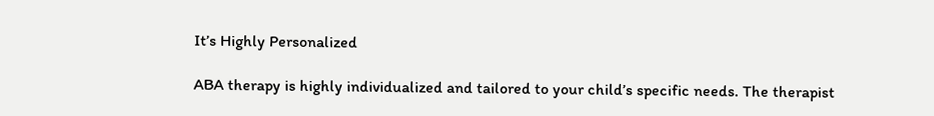It’s Highly Personalized

ABA therapy is highly individualized and tailored to your child’s specific needs. The therapist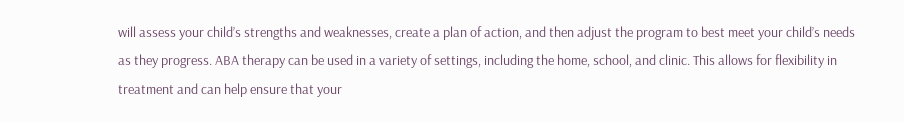will assess your child’s strengths and weaknesses, create a plan of action, and then adjust the program to best meet your child’s needs as they progress. ABA therapy can be used in a variety of settings, including the home, school, and clinic. This allows for flexibility in treatment and can help ensure that your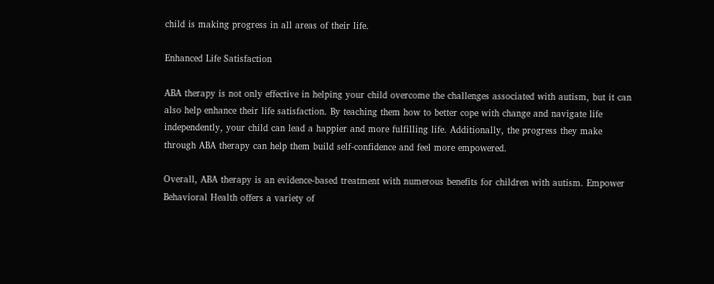child is making progress in all areas of their life.

Enhanced Life Satisfaction

ABA therapy is not only effective in helping your child overcome the challenges associated with autism, but it can also help enhance their life satisfaction. By teaching them how to better cope with change and navigate life independently, your child can lead a happier and more fulfilling life. Additionally, the progress they make through ABA therapy can help them build self-confidence and feel more empowered.

Overall, ABA therapy is an evidence-based treatment with numerous benefits for children with autism. Empower Behavioral Health offers a variety of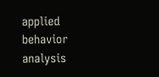applied behavior analysis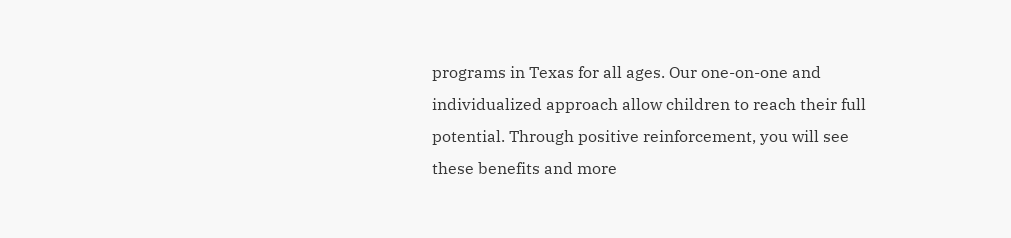programs in Texas for all ages. Our one-on-one and individualized approach allow children to reach their full potential. Through positive reinforcement, you will see these benefits and more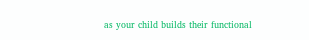as your child builds their functional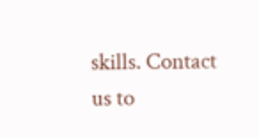skills. Contact us to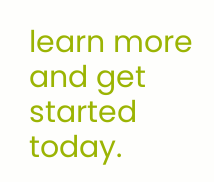learn more and get started today.